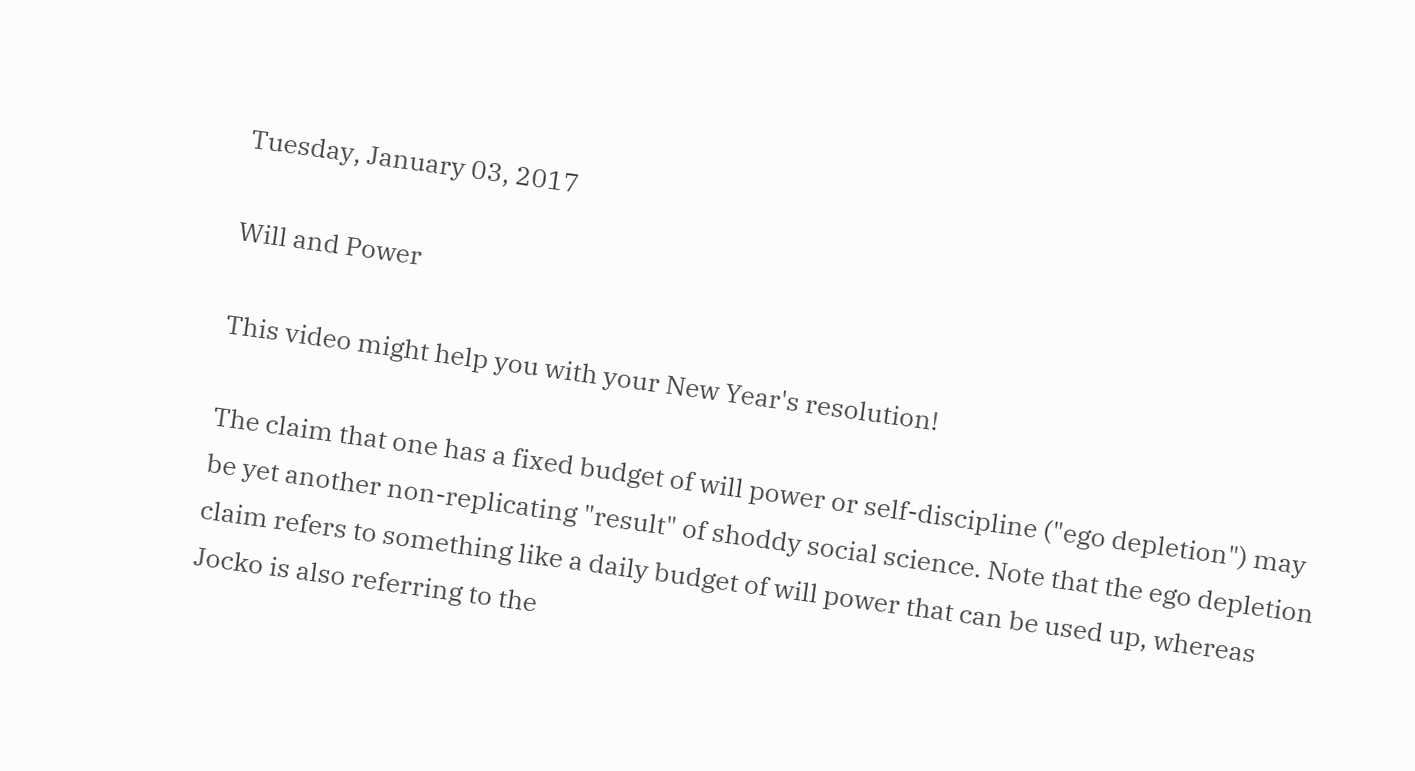Tuesday, January 03, 2017

Will and Power

This video might help you with your New Year's resolution!

The claim that one has a fixed budget of will power or self-discipline ("ego depletion") may be yet another non-replicating "result" of shoddy social science. Note that the ego depletion claim refers to something like a daily budget of will power that can be used up, whereas Jocko is also referring to the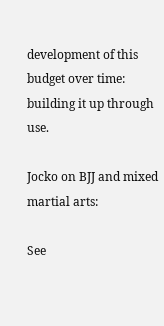development of this budget over time: building it up through use.

Jocko on BJJ and mixed martial arts:

See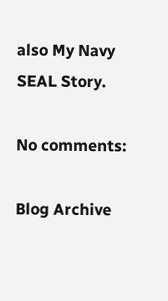also My Navy SEAL Story.

No comments:

Blog Archive